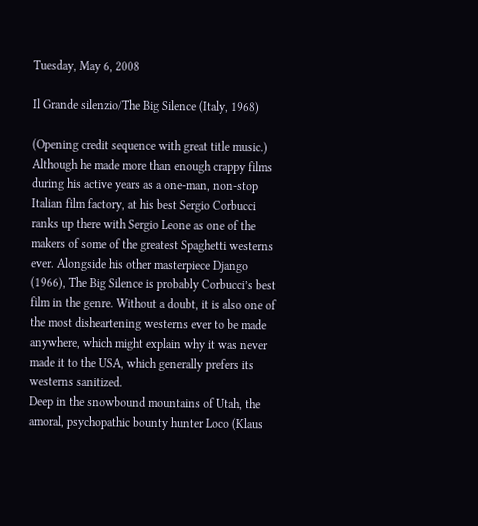Tuesday, May 6, 2008

Il Grande silenzio/The Big Silence (Italy, 1968)

(Opening credit sequence with great title music.) Although he made more than enough crappy films during his active years as a one-man, non-stop Italian film factory, at his best Sergio Corbucci ranks up there with Sergio Leone as one of the makers of some of the greatest Spaghetti westerns ever. Alongside his other masterpiece Django (1966), The Big Silence is probably Corbucci’s best film in the genre. Without a doubt, it is also one of the most disheartening westerns ever to be made anywhere, which might explain why it was never made it to the USA, which generally prefers its westerns sanitized.
Deep in the snowbound mountains of Utah, the amoral, psychopathic bounty hunter Loco (Klaus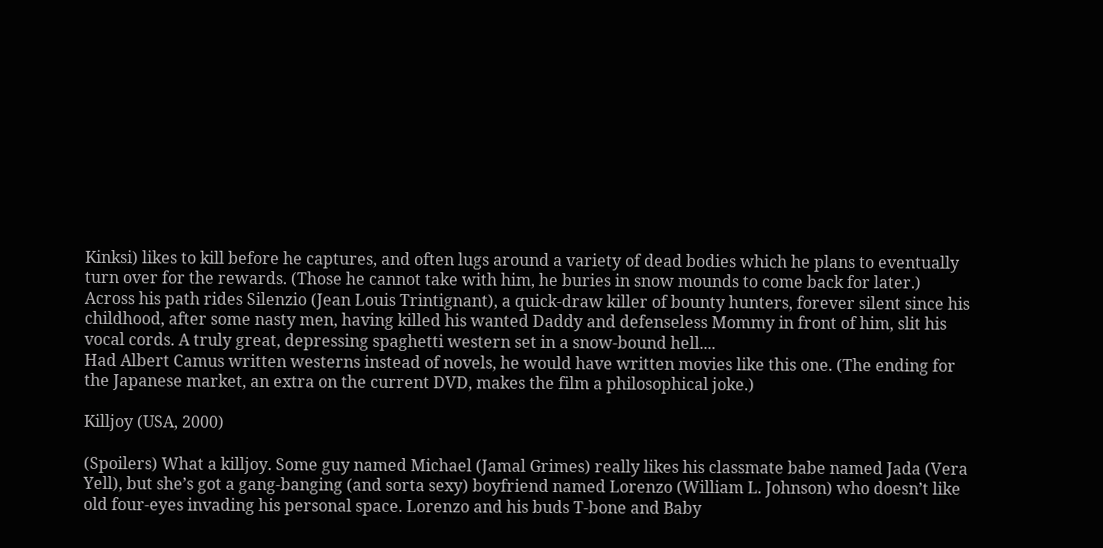Kinksi) likes to kill before he captures, and often lugs around a variety of dead bodies which he plans to eventually turn over for the rewards. (Those he cannot take with him, he buries in snow mounds to come back for later.) Across his path rides Silenzio (Jean Louis Trintignant), a quick-draw killer of bounty hunters, forever silent since his childhood, after some nasty men, having killed his wanted Daddy and defenseless Mommy in front of him, slit his vocal cords. A truly great, depressing spaghetti western set in a snow-bound hell....
Had Albert Camus written westerns instead of novels, he would have written movies like this one. (The ending for the Japanese market, an extra on the current DVD, makes the film a philosophical joke.)

Killjoy (USA, 2000)

(Spoilers) What a killjoy. Some guy named Michael (Jamal Grimes) really likes his classmate babe named Jada (Vera Yell), but she’s got a gang-banging (and sorta sexy) boyfriend named Lorenzo (William L. Johnson) who doesn’t like old four-eyes invading his personal space. Lorenzo and his buds T-bone and Baby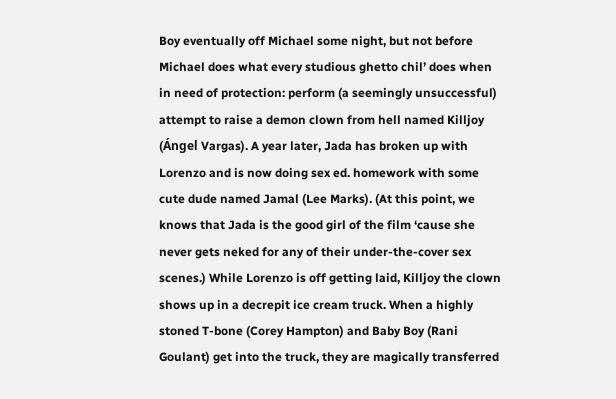Boy eventually off Michael some night, but not before Michael does what every studious ghetto chil’ does when in need of protection: perform (a seemingly unsuccessful) attempt to raise a demon clown from hell named Killjoy (Ángel Vargas). A year later, Jada has broken up with Lorenzo and is now doing sex ed. homework with some cute dude named Jamal (Lee Marks). (At this point, we knows that Jada is the good girl of the film ‘cause she never gets neked for any of their under-the-cover sex scenes.) While Lorenzo is off getting laid, Killjoy the clown shows up in a decrepit ice cream truck. When a highly stoned T-bone (Corey Hampton) and Baby Boy (Rani Goulant) get into the truck, they are magically transferred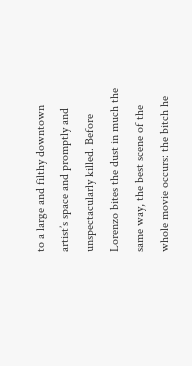to a large and filthy downtown artist’s space and promptly and unspectacularly killed. Before Lorenzo bites the dust in much the same way, the best scene of the whole movie occurs: the bitch he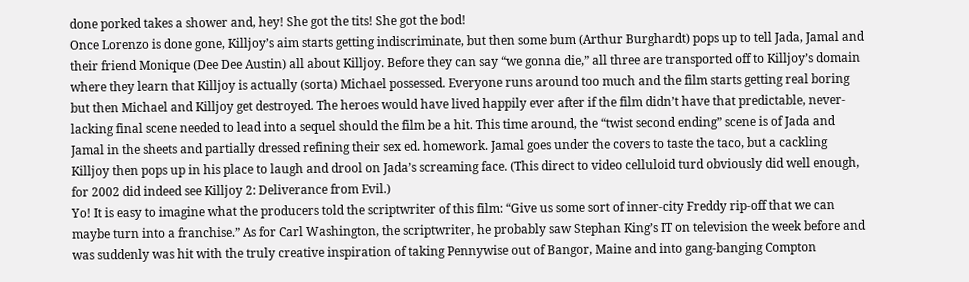done porked takes a shower and, hey! She got the tits! She got the bod!
Once Lorenzo is done gone, Killjoy’s aim starts getting indiscriminate, but then some bum (Arthur Burghardt) pops up to tell Jada, Jamal and their friend Monique (Dee Dee Austin) all about Killjoy. Before they can say “we gonna die,” all three are transported off to Killjoy’s domain where they learn that Killjoy is actually (sorta) Michael possessed. Everyone runs around too much and the film starts getting real boring but then Michael and Killjoy get destroyed. The heroes would have lived happily ever after if the film didn’t have that predictable, never-lacking final scene needed to lead into a sequel should the film be a hit. This time around, the “twist second ending” scene is of Jada and Jamal in the sheets and partially dressed refining their sex ed. homework. Jamal goes under the covers to taste the taco, but a cackling Killjoy then pops up in his place to laugh and drool on Jada’s screaming face. (This direct to video celluloid turd obviously did well enough, for 2002 did indeed see Killjoy 2: Deliverance from Evil.)
Yo! It is easy to imagine what the producers told the scriptwriter of this film: “Give us some sort of inner-city Freddy rip-off that we can maybe turn into a franchise.” As for Carl Washington, the scriptwriter, he probably saw Stephan King’s IT on television the week before and was suddenly was hit with the truly creative inspiration of taking Pennywise out of Bangor, Maine and into gang-banging Compton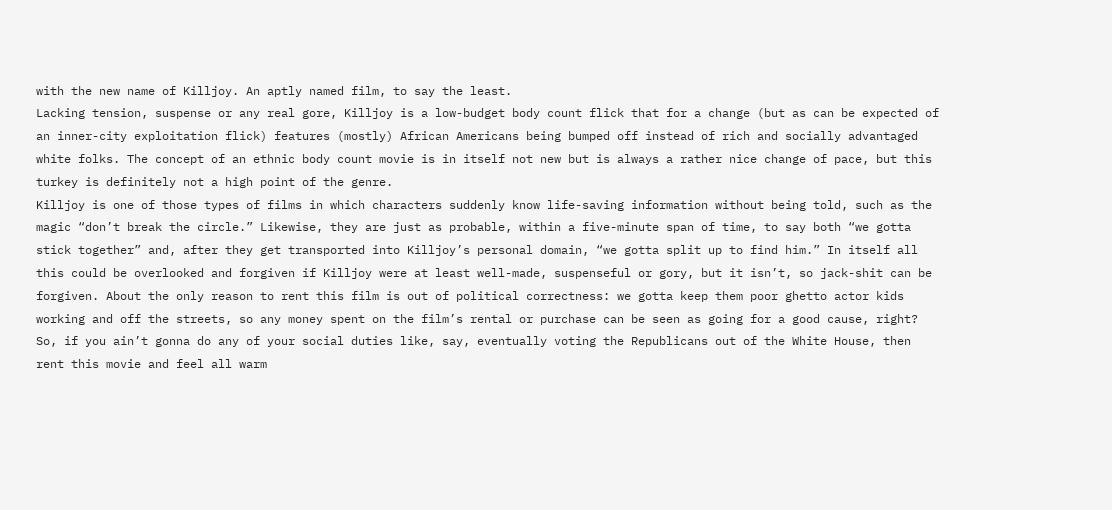with the new name of Killjoy. An aptly named film, to say the least.
Lacking tension, suspense or any real gore, Killjoy is a low-budget body count flick that for a change (but as can be expected of an inner-city exploitation flick) features (mostly) African Americans being bumped off instead of rich and socially advantaged white folks. The concept of an ethnic body count movie is in itself not new but is always a rather nice change of pace, but this turkey is definitely not a high point of the genre.
Killjoy is one of those types of films in which characters suddenly know life-saving information without being told, such as the magic “don’t break the circle.” Likewise, they are just as probable, within a five-minute span of time, to say both “we gotta stick together” and, after they get transported into Killjoy’s personal domain, “we gotta split up to find him.” In itself all this could be overlooked and forgiven if Killjoy were at least well-made, suspenseful or gory, but it isn’t, so jack-shit can be forgiven. About the only reason to rent this film is out of political correctness: we gotta keep them poor ghetto actor kids working and off the streets, so any money spent on the film’s rental or purchase can be seen as going for a good cause, right? So, if you ain’t gonna do any of your social duties like, say, eventually voting the Republicans out of the White House, then rent this movie and feel all warm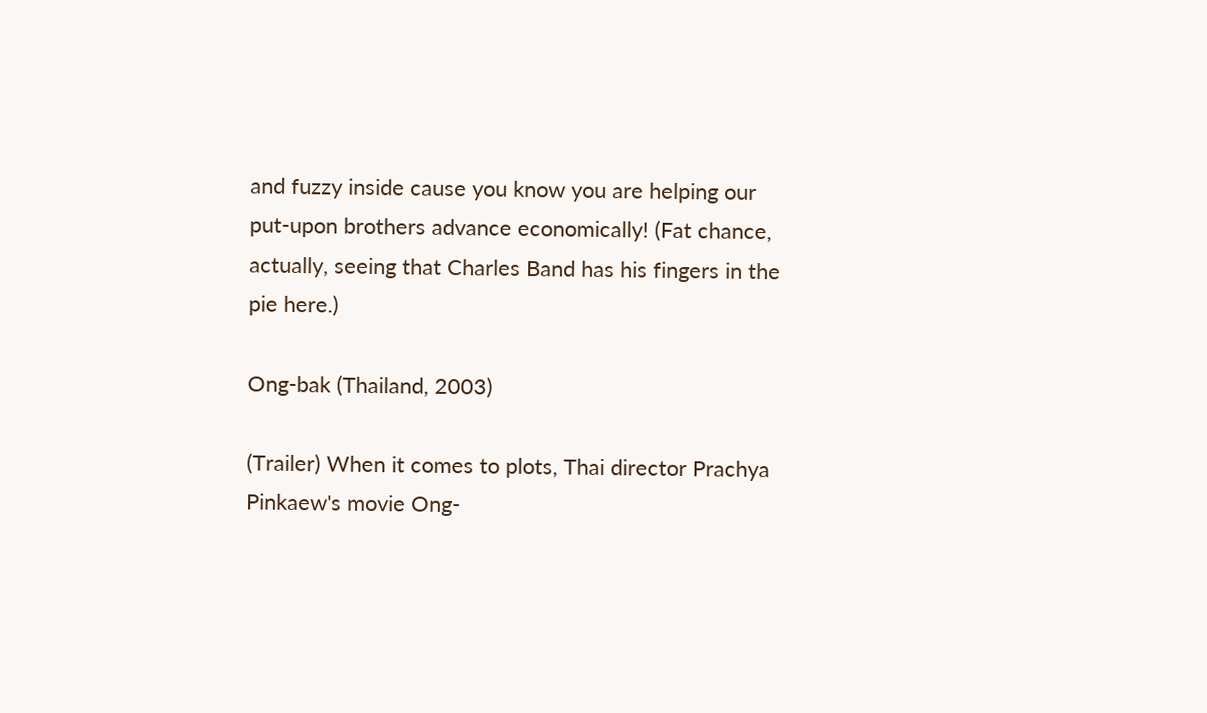and fuzzy inside cause you know you are helping our put-upon brothers advance economically! (Fat chance, actually, seeing that Charles Band has his fingers in the pie here.)

Ong-bak (Thailand, 2003)

(Trailer) When it comes to plots, Thai director Prachya Pinkaew's movie Ong-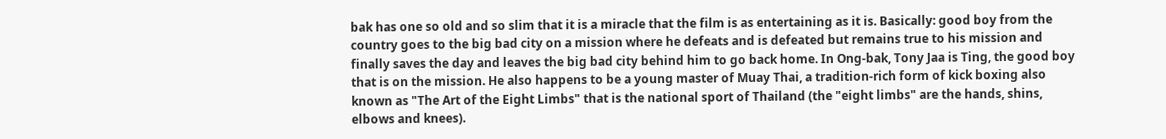bak has one so old and so slim that it is a miracle that the film is as entertaining as it is. Basically: good boy from the country goes to the big bad city on a mission where he defeats and is defeated but remains true to his mission and finally saves the day and leaves the big bad city behind him to go back home. In Ong-bak, Tony Jaa is Ting, the good boy that is on the mission. He also happens to be a young master of Muay Thai, a tradition-rich form of kick boxing also known as "The Art of the Eight Limbs" that is the national sport of Thailand (the "eight limbs" are the hands, shins, elbows and knees).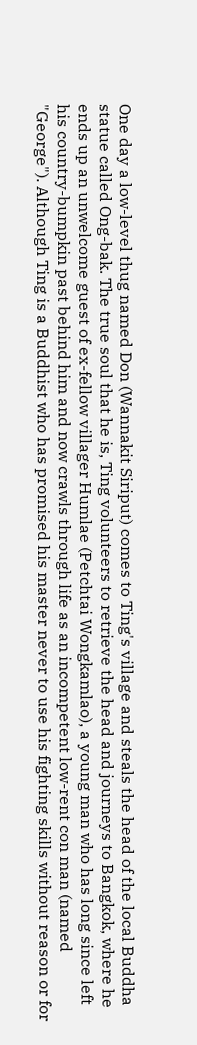One day a low-level thug named Don (Wannakit Siriput) comes to Ting's village and steals the head of the local Buddha statue called Ong-bak. The true soul that he is, Ting volunteers to retrieve the head and journeys to Bangkok, where he ends up an unwelcome guest of ex-fellow villager Humlae (Petchtai Wongkamlao), a young man who has long since left his country-bumpkin past behind him and now crawls through life as an incompetent low-rent con man (named "George"). Although Ting is a Buddhist who has promised his master never to use his fighting skills without reason or for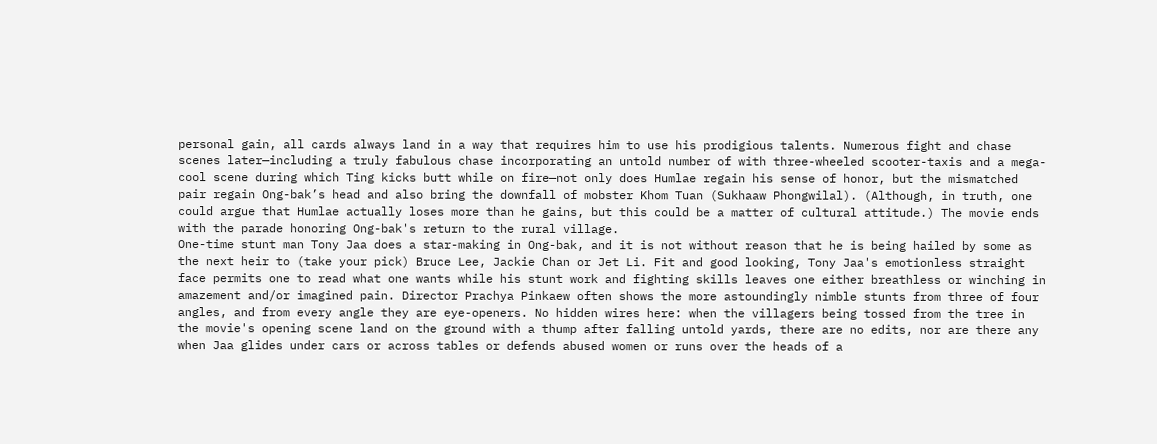personal gain, all cards always land in a way that requires him to use his prodigious talents. Numerous fight and chase scenes later—including a truly fabulous chase incorporating an untold number of with three-wheeled scooter-taxis and a mega-cool scene during which Ting kicks butt while on fire—not only does Humlae regain his sense of honor, but the mismatched pair regain Ong-bak’s head and also bring the downfall of mobster Khom Tuan (Sukhaaw Phongwilal). (Although, in truth, one could argue that Humlae actually loses more than he gains, but this could be a matter of cultural attitude.) The movie ends with the parade honoring Ong-bak's return to the rural village.
One-time stunt man Tony Jaa does a star-making in Ong-bak, and it is not without reason that he is being hailed by some as the next heir to (take your pick) Bruce Lee, Jackie Chan or Jet Li. Fit and good looking, Tony Jaa's emotionless straight face permits one to read what one wants while his stunt work and fighting skills leaves one either breathless or winching in amazement and/or imagined pain. Director Prachya Pinkaew often shows the more astoundingly nimble stunts from three of four angles, and from every angle they are eye-openers. No hidden wires here: when the villagers being tossed from the tree in the movie's opening scene land on the ground with a thump after falling untold yards, there are no edits, nor are there any when Jaa glides under cars or across tables or defends abused women or runs over the heads of a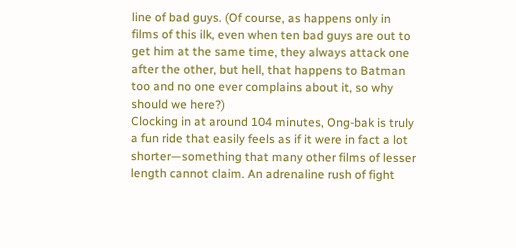line of bad guys. (Of course, as happens only in films of this ilk, even when ten bad guys are out to get him at the same time, they always attack one after the other, but hell, that happens to Batman too and no one ever complains about it, so why should we here?)
Clocking in at around 104 minutes, Ong-bak is truly a fun ride that easily feels as if it were in fact a lot shorter—something that many other films of lesser length cannot claim. An adrenaline rush of fight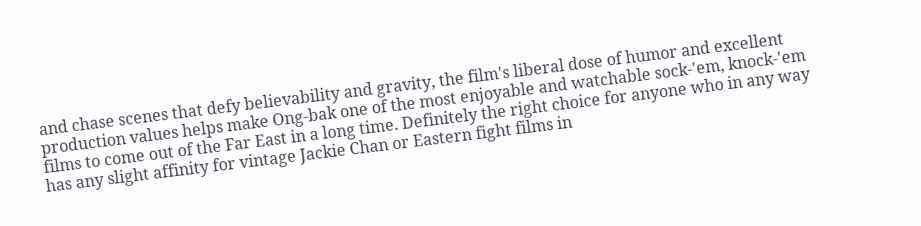and chase scenes that defy believability and gravity, the film's liberal dose of humor and excellent production values helps make Ong-bak one of the most enjoyable and watchable sock-'em, knock-'em films to come out of the Far East in a long time. Definitely the right choice for anyone who in any way has any slight affinity for vintage Jackie Chan or Eastern fight films in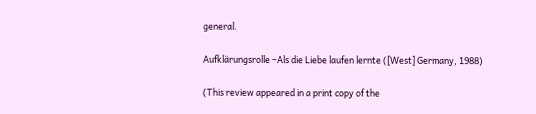general.

Aufklärungsrolle –Als die Liebe laufen lernte ([West] Germany, 1988)

(This review appeared in a print copy of the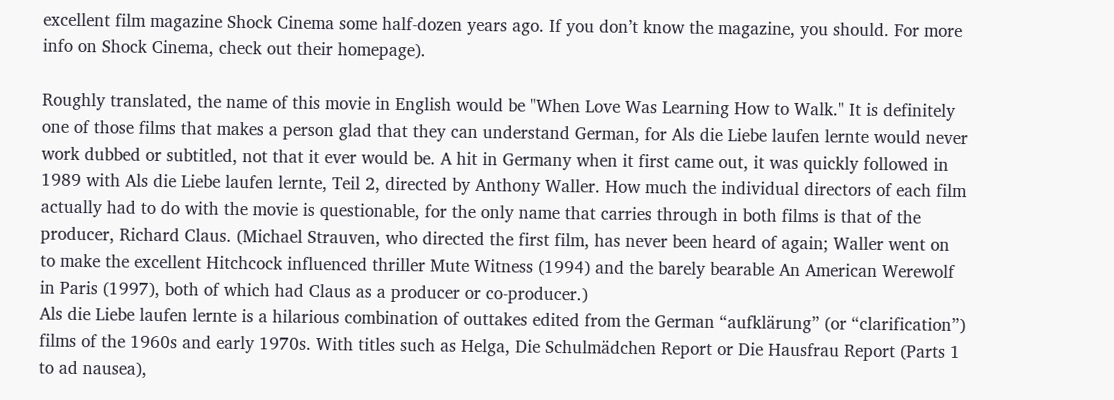excellent film magazine Shock Cinema some half-dozen years ago. If you don’t know the magazine, you should. For more info on Shock Cinema, check out their homepage).

Roughly translated, the name of this movie in English would be "When Love Was Learning How to Walk." It is definitely one of those films that makes a person glad that they can understand German, for Als die Liebe laufen lernte would never work dubbed or subtitled, not that it ever would be. A hit in Germany when it first came out, it was quickly followed in 1989 with Als die Liebe laufen lernte, Teil 2, directed by Anthony Waller. How much the individual directors of each film actually had to do with the movie is questionable, for the only name that carries through in both films is that of the producer, Richard Claus. (Michael Strauven, who directed the first film, has never been heard of again; Waller went on to make the excellent Hitchcock influenced thriller Mute Witness (1994) and the barely bearable An American Werewolf in Paris (1997), both of which had Claus as a producer or co-producer.)
Als die Liebe laufen lernte is a hilarious combination of outtakes edited from the German “aufklärung” (or “clarification”) films of the 1960s and early 1970s. With titles such as Helga, Die Schulmädchen Report or Die Hausfrau Report (Parts 1 to ad nausea),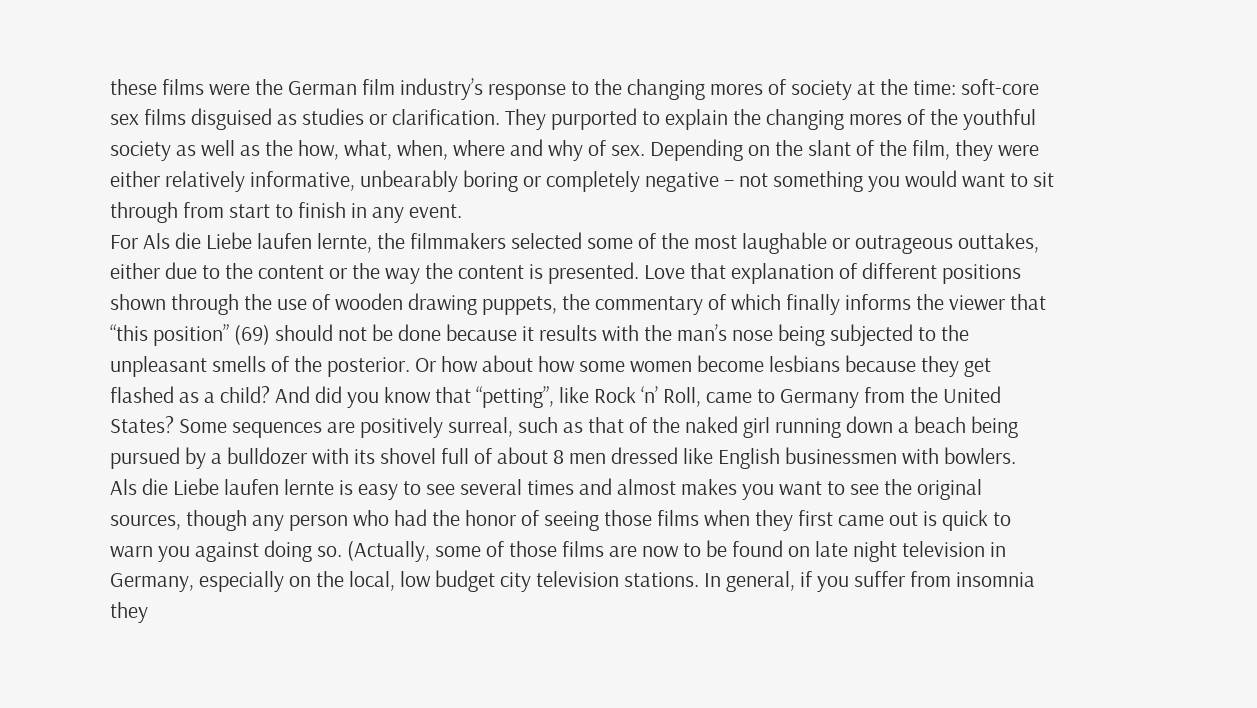these films were the German film industry’s response to the changing mores of society at the time: soft-core sex films disguised as studies or clarification. They purported to explain the changing mores of the youthful society as well as the how, what, when, where and why of sex. Depending on the slant of the film, they were either relatively informative, unbearably boring or completely negative – not something you would want to sit through from start to finish in any event.
For Als die Liebe laufen lernte, the filmmakers selected some of the most laughable or outrageous outtakes, either due to the content or the way the content is presented. Love that explanation of different positions shown through the use of wooden drawing puppets, the commentary of which finally informs the viewer that “this position” (69) should not be done because it results with the man’s nose being subjected to the unpleasant smells of the posterior. Or how about how some women become lesbians because they get flashed as a child? And did you know that “petting”, like Rock ‘n’ Roll, came to Germany from the United States? Some sequences are positively surreal, such as that of the naked girl running down a beach being pursued by a bulldozer with its shovel full of about 8 men dressed like English businessmen with bowlers.
Als die Liebe laufen lernte is easy to see several times and almost makes you want to see the original sources, though any person who had the honor of seeing those films when they first came out is quick to warn you against doing so. (Actually, some of those films are now to be found on late night television in Germany, especially on the local, low budget city television stations. In general, if you suffer from insomnia they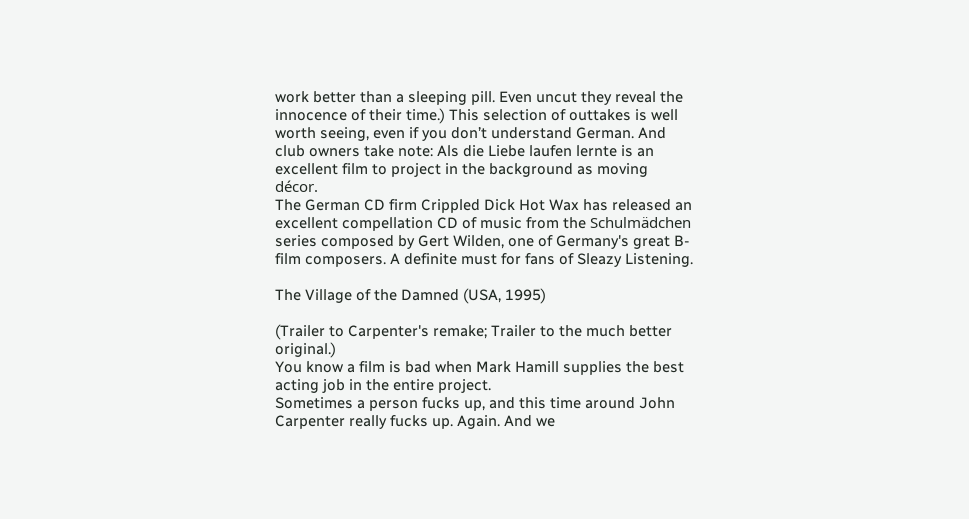work better than a sleeping pill. Even uncut they reveal the innocence of their time.) This selection of outtakes is well worth seeing, even if you don’t understand German. And club owners take note: Als die Liebe laufen lernte is an excellent film to project in the background as moving décor.
The German CD firm Crippled Dick Hot Wax has released an excellent compellation CD of music from the Schulmädchen series composed by Gert Wilden, one of Germany's great B-film composers. A definite must for fans of Sleazy Listening.

The Village of the Damned (USA, 1995)

(Trailer to Carpenter's remake; Trailer to the much better original.)
You know a film is bad when Mark Hamill supplies the best acting job in the entire project.
Sometimes a person fucks up, and this time around John Carpenter really fucks up. Again. And we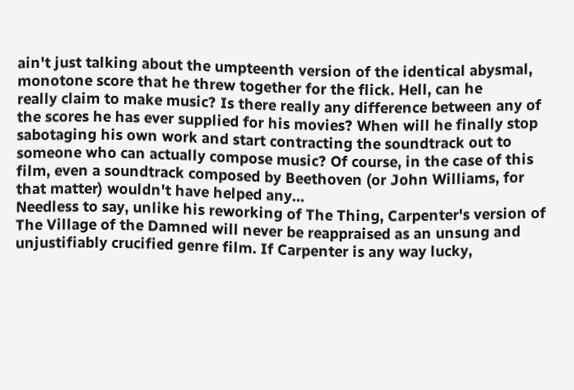ain't just talking about the umpteenth version of the identical abysmal, monotone score that he threw together for the flick. Hell, can he
really claim to make music? Is there really any difference between any of the scores he has ever supplied for his movies? When will he finally stop sabotaging his own work and start contracting the soundtrack out to someone who can actually compose music? Of course, in the case of this film, even a soundtrack composed by Beethoven (or John Williams, for that matter) wouldn't have helped any…
Needless to say, unlike his reworking of The Thing, Carpenter's version of The Village of the Damned will never be reappraised as an unsung and unjustifiably crucified genre film. If Carpenter is any way lucky,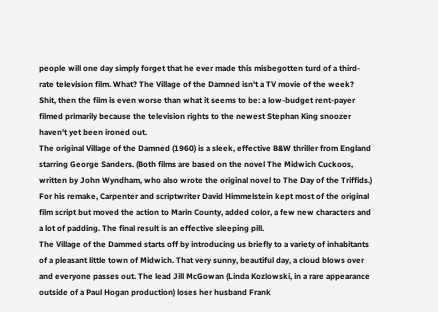people will one day simply forget that he ever made this misbegotten turd of a third-rate television film. What? The Village of the Damned isn't a TV movie of the week? Shit, then the film is even worse than what it seems to be: a low-budget rent-payer filmed primarily because the television rights to the newest Stephan King snoozer haven't yet been ironed out.
The original Village of the Damned (1960) is a sleek, effective B&W thriller from England starring George Sanders. (Both films are based on the novel The Midwich Cuckoos, written by John Wyndham, who also wrote the original novel to The Day of the Triffids.) For his remake, Carpenter and scriptwriter David Himmelstein kept most of the original film script but moved the action to Marin County, added color, a few new characters and a lot of padding. The final result is an effective sleeping pill.
The Village of the Dammed starts off by introducing us briefly to a variety of inhabitants of a pleasant little town of Midwich. That very sunny, beautiful day, a cloud blows over and everyone passes out. The lead Jill McGowan (Linda Kozlowski, in a rare appearance outside of a Paul Hogan production) loses her husband Frank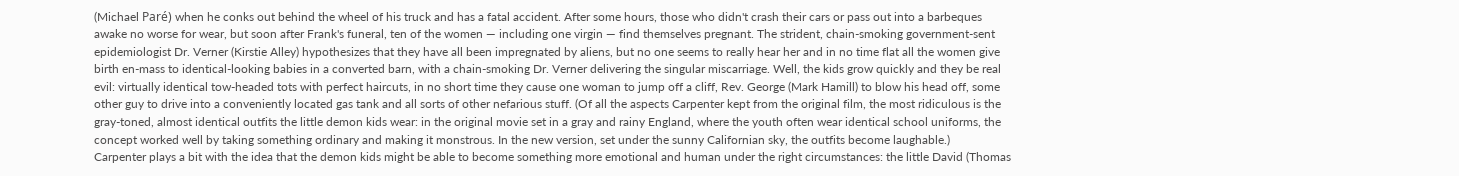(Michael Paré) when he conks out behind the wheel of his truck and has a fatal accident. After some hours, those who didn't crash their cars or pass out into a barbeques awake no worse for wear, but soon after Frank's funeral, ten of the women — including one virgin — find themselves pregnant. The strident, chain-smoking government-sent epidemiologist Dr. Verner (Kirstie Alley) hypothesizes that they have all been impregnated by aliens, but no one seems to really hear her and in no time flat all the women give birth en-mass to identical-looking babies in a converted barn, with a chain-smoking Dr. Verner delivering the singular miscarriage. Well, the kids grow quickly and they be real evil: virtually identical tow-headed tots with perfect haircuts, in no short time they cause one woman to jump off a cliff, Rev. George (Mark Hamill) to blow his head off, some other guy to drive into a conveniently located gas tank and all sorts of other nefarious stuff. (Of all the aspects Carpenter kept from the original film, the most ridiculous is the gray-toned, almost identical outfits the little demon kids wear: in the original movie set in a gray and rainy England, where the youth often wear identical school uniforms, the concept worked well by taking something ordinary and making it monstrous. In the new version, set under the sunny Californian sky, the outfits become laughable.)
Carpenter plays a bit with the idea that the demon kids might be able to become something more emotional and human under the right circumstances: the little David (Thomas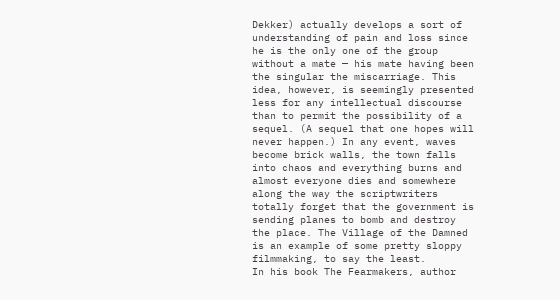Dekker) actually develops a sort of understanding of pain and loss since he is the only one of the group without a mate — his mate having been the singular the miscarriage. This idea, however, is seemingly presented less for any intellectual discourse than to permit the possibility of a sequel. (A sequel that one hopes will never happen.) In any event, waves become brick walls, the town falls into chaos and everything burns and almost everyone dies and somewhere along the way the scriptwriters totally forget that the government is sending planes to bomb and destroy the place. The Village of the Damned is an example of some pretty sloppy filmmaking, to say the least.
In his book The Fearmakers, author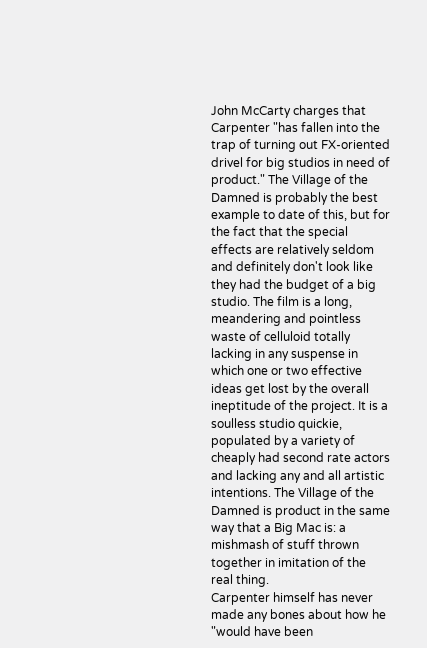John McCarty charges that Carpenter "has fallen into the trap of turning out FX-oriented drivel for big studios in need of product." The Village of the Damned is probably the best example to date of this, but for the fact that the special effects are relatively seldom and definitely don't look like they had the budget of a big studio. The film is a long, meandering and pointless waste of celluloid totally lacking in any suspense in which one or two effective ideas get lost by the overall ineptitude of the project. It is a soulless studio quickie, populated by a variety of cheaply had second rate actors and lacking any and all artistic intentions. The Village of the Damned is product in the same way that a Big Mac is: a mishmash of stuff thrown together in imitation of the real thing.
Carpenter himself has never made any bones about how he "would have been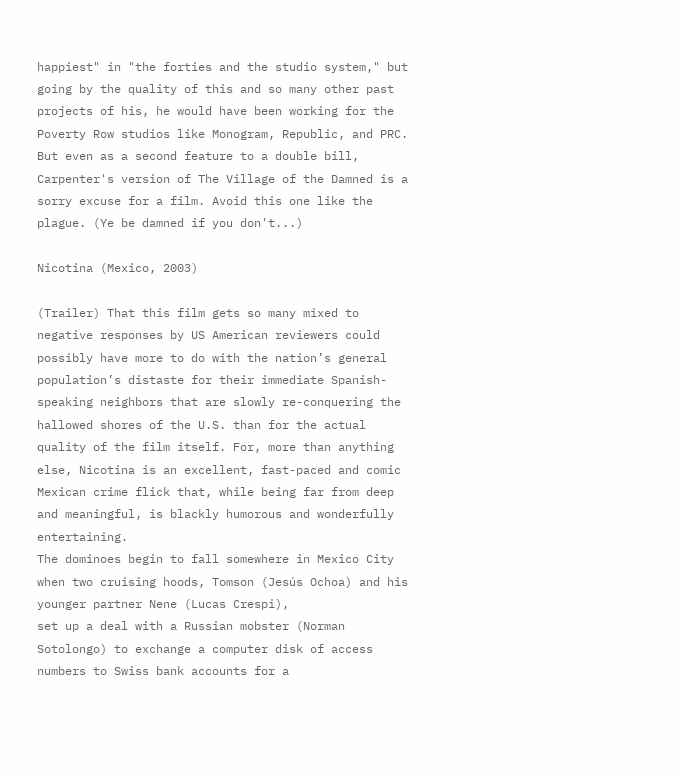happiest" in "the forties and the studio system," but going by the quality of this and so many other past projects of his, he would have been working for the Poverty Row studios like Monogram, Republic, and PRC. But even as a second feature to a double bill, Carpenter's version of The Village of the Damned is a sorry excuse for a film. Avoid this one like the plague. (Ye be damned if you don't...)

Nicotina (Mexico, 2003)

(Trailer) That this film gets so many mixed to negative responses by US American reviewers could possibly have more to do with the nation’s general population’s distaste for their immediate Spanish-speaking neighbors that are slowly re-conquering the hallowed shores of the U.S. than for the actual quality of the film itself. For, more than anything else, Nicotina is an excellent, fast-paced and comic Mexican crime flick that, while being far from deep and meaningful, is blackly humorous and wonderfully entertaining.
The dominoes begin to fall somewhere in Mexico City when two cruising hoods, Tomson (Jesús Ochoa) and his younger partner Nene (Lucas Crespi),
set up a deal with a Russian mobster (Norman Sotolongo) to exchange a computer disk of access numbers to Swiss bank accounts for a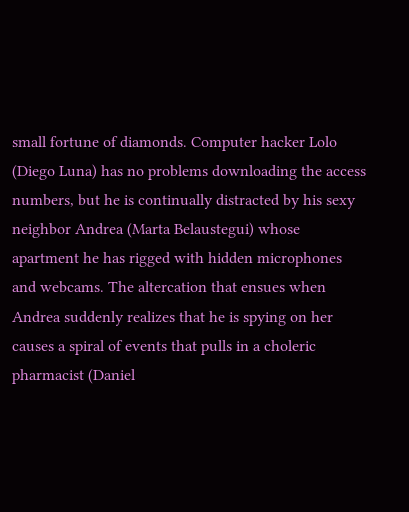small fortune of diamonds. Computer hacker Lolo (Diego Luna) has no problems downloading the access numbers, but he is continually distracted by his sexy neighbor Andrea (Marta Belaustegui) whose apartment he has rigged with hidden microphones and webcams. The altercation that ensues when Andrea suddenly realizes that he is spying on her causes a spiral of events that pulls in a choleric pharmacist (Daniel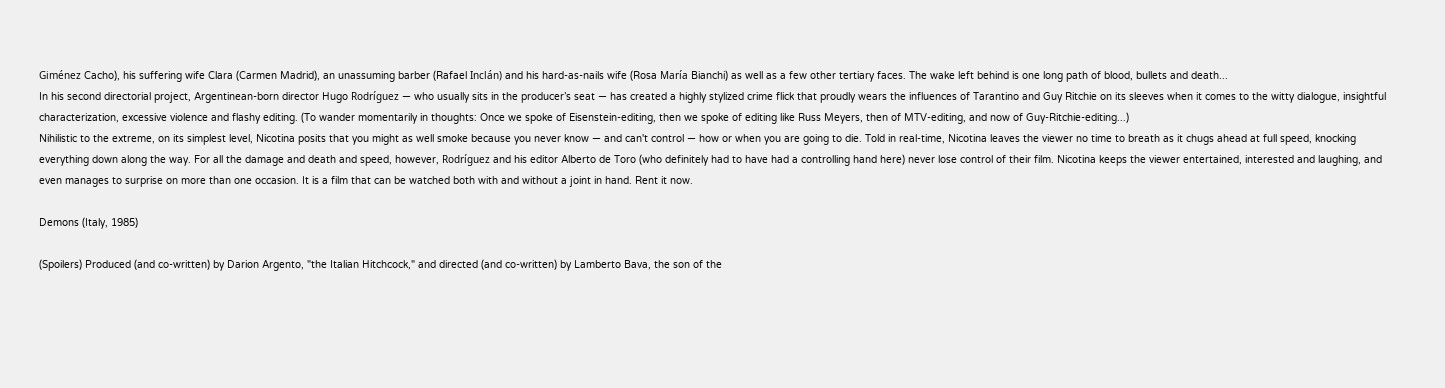Giménez Cacho), his suffering wife Clara (Carmen Madrid), an unassuming barber (Rafael Inclán) and his hard-as-nails wife (Rosa María Bianchi) as well as a few other tertiary faces. The wake left behind is one long path of blood, bullets and death...
In his second directorial project, Argentinean-born director Hugo Rodríguez — who usually sits in the producer’s seat — has created a highly stylized crime flick that proudly wears the influences of Tarantino and Guy Ritchie on its sleeves when it comes to the witty dialogue, insightful characterization, excessive violence and flashy editing. (To wander momentarily in thoughts: Once we spoke of Eisenstein-editing, then we spoke of editing like Russ Meyers, then of MTV-editing, and now of Guy-Ritchie-editing...)
Nihilistic to the extreme, on its simplest level, Nicotina posits that you might as well smoke because you never know — and can't control — how or when you are going to die. Told in real-time, Nicotina leaves the viewer no time to breath as it chugs ahead at full speed, knocking everything down along the way. For all the damage and death and speed, however, Rodríguez and his editor Alberto de Toro (who definitely had to have had a controlling hand here) never lose control of their film. Nicotina keeps the viewer entertained, interested and laughing, and even manages to surprise on more than one occasion. It is a film that can be watched both with and without a joint in hand. Rent it now.

Demons (Italy, 1985)

(Spoilers) Produced (and co-written) by Darion Argento, "the Italian Hitchcock," and directed (and co-written) by Lamberto Bava, the son of the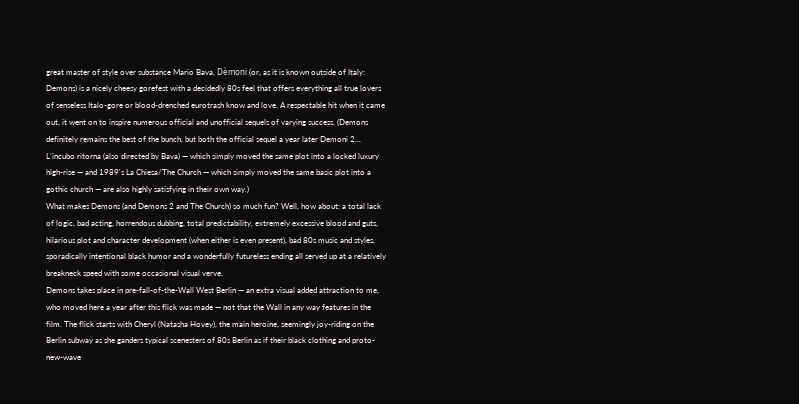great master of style over substance Mario Bava, Dèmoni (or, as it is known outside of Italy: Demons) is a nicely cheesy gorefest with a decidedly 80s feel that offers everything all true lovers of senseless Italo-gore or blood-drenched eurotrash know and love. A respectable hit when it came out, it went on to inspire numerous official and unofficial sequels of varying success. (Demons definitely remains the best of the bunch, but both the official sequel a year later Demoni 2... L'incubo ritorna (also directed by Bava) — which simply moved the same plot into a locked luxury high-rise — and 1989's La Chiesa/The Church — which simply moved the same basic plot into a gothic church — are also highly satisfying in their own way.)
What makes Demons (and Demons 2 and The Church) so much fun? Well, how about: a total lack of logic, bad acting, horrendous dubbing, total predictability, extremely excessive blood and guts, hilarious plot and character development (when either is even present), bad 80s music and styles, sporadically intentional black humor and a wonderfully futureless ending all served up at a relatively breakneck speed with some occasional visual verve.
Demons takes place in pre-fall-of-the-Wall West Berlin — an extra visual added attraction to me, who moved here a year after this flick was made — not that the Wall in any way features in the film. The flick starts with Cheryl (Natasha Hovey), the main heroine, seemingly joy-riding on the Berlin subway as she ganders typical scenesters of 80s Berlin as if their black clothing and proto-new-wave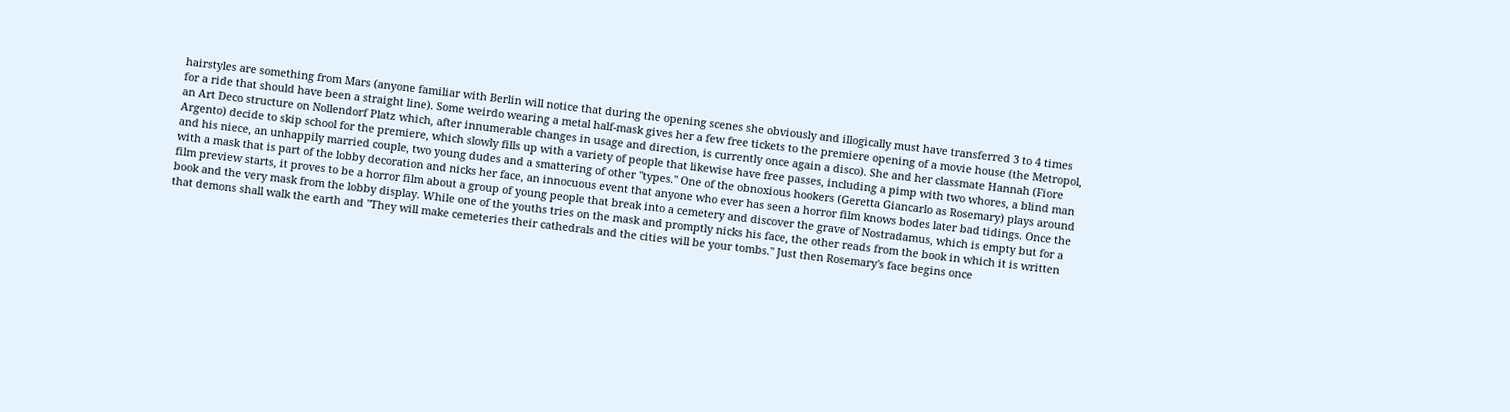hairstyles are something from Mars (anyone familiar with Berlin will notice that during the opening scenes she obviously and illogically must have transferred 3 to 4 times for a ride that should have been a straight line). Some weirdo wearing a metal half-mask gives her a few free tickets to the premiere opening of a movie house (the Metropol, an Art Deco structure on Nollendorf Platz which, after innumerable changes in usage and direction, is currently once again a disco). She and her classmate Hannah (Fiore Argento) decide to skip school for the premiere, which slowly fills up with a variety of people that likewise have free passes, including a pimp with two whores, a blind man and his niece, an unhappily married couple, two young dudes and a smattering of other "types." One of the obnoxious hookers (Geretta Giancarlo as Rosemary) plays around with a mask that is part of the lobby decoration and nicks her face, an innocuous event that anyone who ever has seen a horror film knows bodes later bad tidings. Once the film preview starts, it proves to be a horror film about a group of young people that break into a cemetery and discover the grave of Nostradamus, which is empty but for a book and the very mask from the lobby display. While one of the youths tries on the mask and promptly nicks his face, the other reads from the book in which it is written that demons shall walk the earth and "They will make cemeteries their cathedrals and the cities will be your tombs." Just then Rosemary's face begins once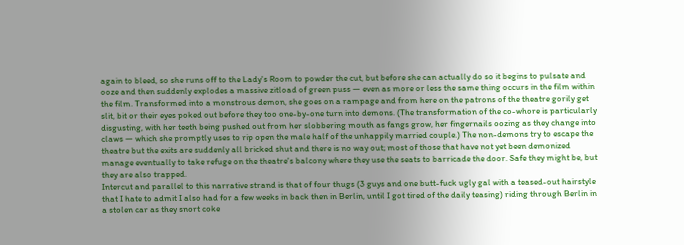again to bleed, so she runs off to the Lady's Room to powder the cut, but before she can actually do so it begins to pulsate and ooze and then suddenly explodes a massive zitload of green puss — even as more or less the same thing occurs in the film within the film. Transformed into a monstrous demon, she goes on a rampage and from here on the patrons of the theatre gorily get slit, bit or their eyes poked out before they too one-by-one turn into demons. (The transformation of the co-whore is particularly disgusting, with her teeth being pushed out from her slobbering mouth as fangs grow, her fingernails oozing as they change into claws — which she promptly uses to rip open the male half of the unhappily married couple.) The non-demons try to escape the theatre but the exits are suddenly all bricked shut and there is no way out; most of those that have not yet been demonized manage eventually to take refuge on the theatre's balcony where they use the seats to barricade the door. Safe they might be, but they are also trapped.
Intercut and parallel to this narrative strand is that of four thugs (3 guys and one butt-fuck ugly gal with a teased-out hairstyle that I hate to admit I also had for a few weeks in back then in Berlin, until I got tired of the daily teasing) riding through Berlin in a stolen car as they snort coke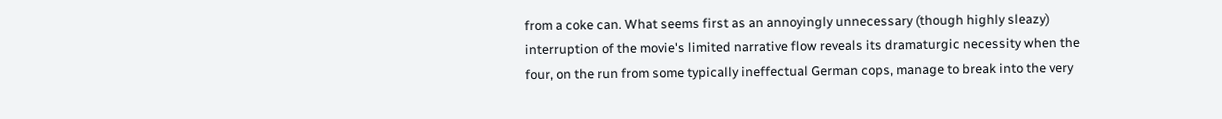from a coke can. What seems first as an annoyingly unnecessary (though highly sleazy) interruption of the movie's limited narrative flow reveals its dramaturgic necessity when the four, on the run from some typically ineffectual German cops, manage to break into the very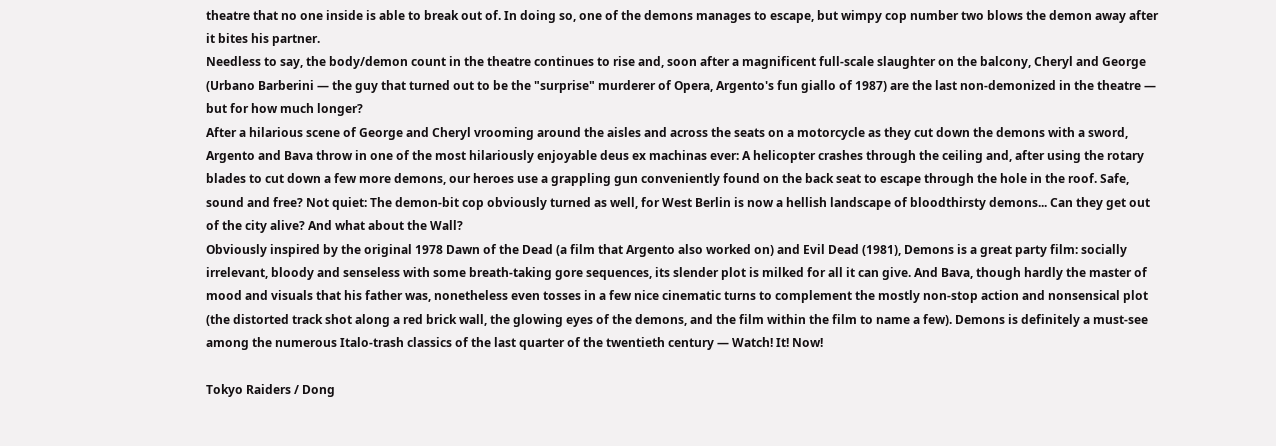theatre that no one inside is able to break out of. In doing so, one of the demons manages to escape, but wimpy cop number two blows the demon away after it bites his partner.
Needless to say, the body/demon count in the theatre continues to rise and, soon after a magnificent full-scale slaughter on the balcony, Cheryl and George (Urbano Barberini — the guy that turned out to be the "surprise" murderer of Opera, Argento's fun giallo of 1987) are the last non-demonized in the theatre — but for how much longer?
After a hilarious scene of George and Cheryl vrooming around the aisles and across the seats on a motorcycle as they cut down the demons with a sword, Argento and Bava throw in one of the most hilariously enjoyable deus ex machinas ever: A helicopter crashes through the ceiling and, after using the rotary blades to cut down a few more demons, our heroes use a grappling gun conveniently found on the back seat to escape through the hole in the roof. Safe, sound and free? Not quiet: The demon-bit cop obviously turned as well, for West Berlin is now a hellish landscape of bloodthirsty demons... Can they get out of the city alive? And what about the Wall?
Obviously inspired by the original 1978 Dawn of the Dead (a film that Argento also worked on) and Evil Dead (1981), Demons is a great party film: socially irrelevant, bloody and senseless with some breath-taking gore sequences, its slender plot is milked for all it can give. And Bava, though hardly the master of mood and visuals that his father was, nonetheless even tosses in a few nice cinematic turns to complement the mostly non-stop action and nonsensical plot (the distorted track shot along a red brick wall, the glowing eyes of the demons, and the film within the film to name a few). Demons is definitely a must-see among the numerous Italo-trash classics of the last quarter of the twentieth century — Watch! It! Now!

Tokyo Raiders / Dong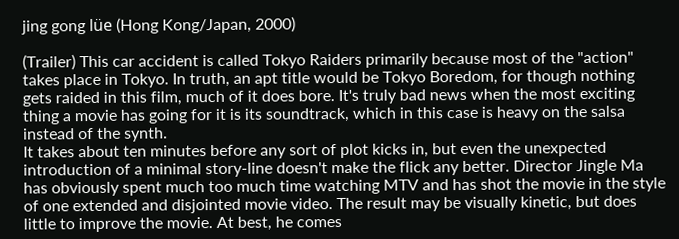jing gong lüe (Hong Kong/Japan, 2000)

(Trailer) This car accident is called Tokyo Raiders primarily because most of the "action" takes place in Tokyo. In truth, an apt title would be Tokyo Boredom, for though nothing gets raided in this film, much of it does bore. It's truly bad news when the most exciting thing a movie has going for it is its soundtrack, which in this case is heavy on the salsa instead of the synth.
It takes about ten minutes before any sort of plot kicks in, but even the unexpected introduction of a minimal story-line doesn't make the flick any better. Director Jingle Ma has obviously spent much too much time watching MTV and has shot the movie in the style of one extended and disjointed movie video. The result may be visually kinetic, but does little to improve the movie. At best, he comes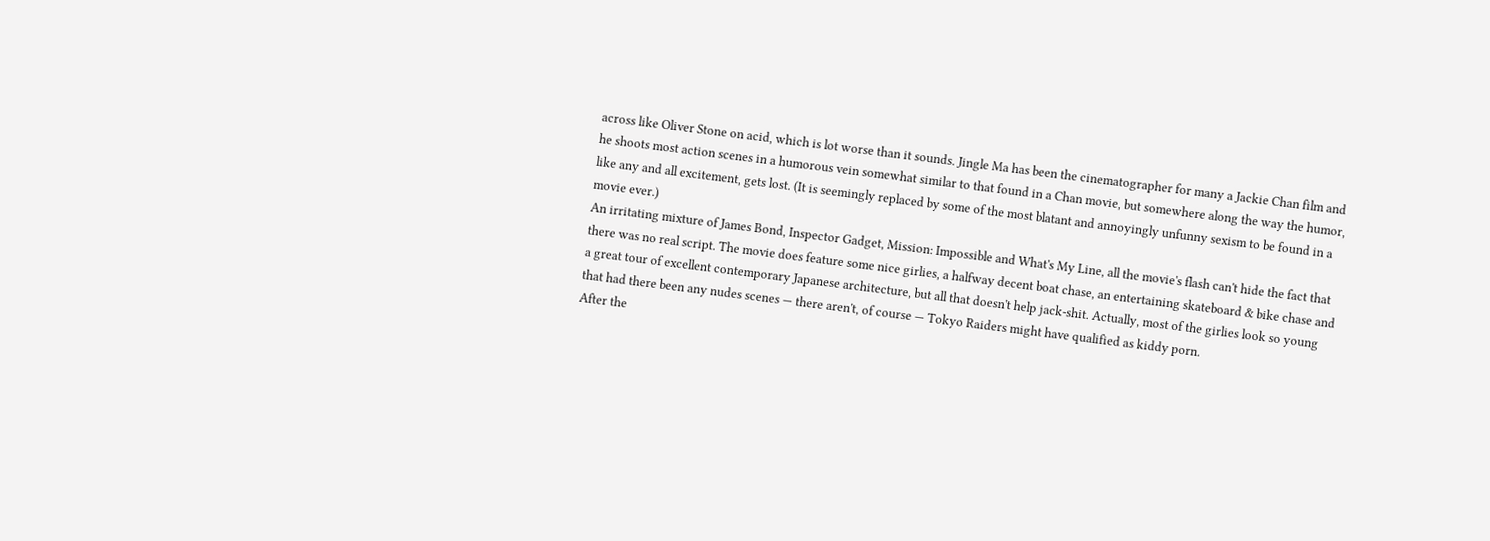across like Oliver Stone on acid, which is lot worse than it sounds. Jingle Ma has been the cinematographer for many a Jackie Chan film and he shoots most action scenes in a humorous vein somewhat similar to that found in a Chan movie, but somewhere along the way the humor, like any and all excitement, gets lost. (It is seemingly replaced by some of the most blatant and annoyingly unfunny sexism to be found in a movie ever.)
An irritating mixture of James Bond, Inspector Gadget, Mission: Impossible and What's My Line, all the movie's flash can't hide the fact that there was no real script. The movie does feature some nice girlies, a halfway decent boat chase, an entertaining skateboard & bike chase and a great tour of excellent contemporary Japanese architecture, but all that doesn't help jack-shit. Actually, most of the girlies look so young that had there been any nudes scenes — there aren't, of course — Tokyo Raiders might have qualified as kiddy porn.
After the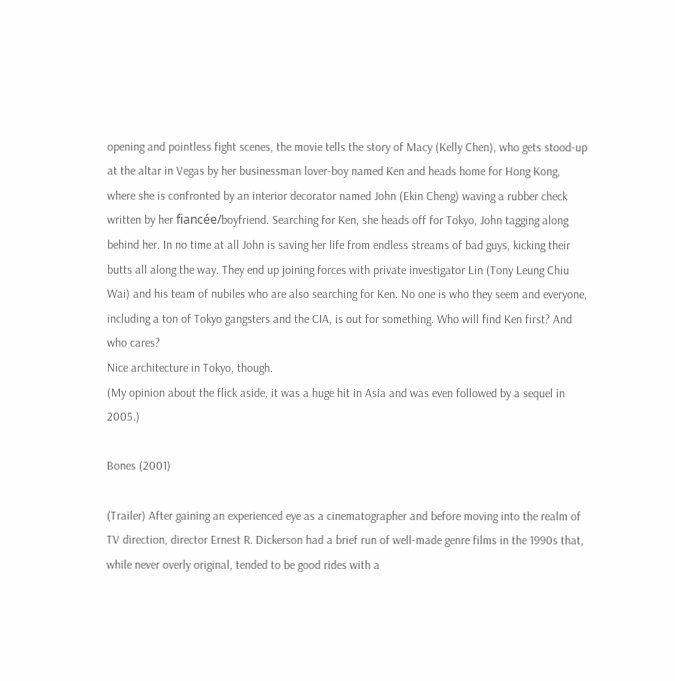opening and pointless fight scenes, the movie tells the story of Macy (Kelly Chen), who gets stood-up at the altar in Vegas by her businessman lover-boy named Ken and heads home for Hong Kong, where she is confronted by an interior decorator named John (Ekin Cheng) waving a rubber check written by her fiancée/boyfriend. Searching for Ken, she heads off for Tokyo, John tagging along behind her. In no time at all John is saving her life from endless streams of bad guys, kicking their butts all along the way. They end up joining forces with private investigator Lin (Tony Leung Chiu Wai) and his team of nubiles who are also searching for Ken. No one is who they seem and everyone, including a ton of Tokyo gangsters and the CIA, is out for something. Who will find Ken first? And who cares?
Nice architecture in Tokyo, though.
(My opinion about the flick aside, it was a huge hit in Asia and was even followed by a sequel in 2005.)

Bones (2001)

(Trailer) After gaining an experienced eye as a cinematographer and before moving into the realm of TV direction, director Ernest R. Dickerson had a brief run of well-made genre films in the 1990s that, while never overly original, tended to be good rides with a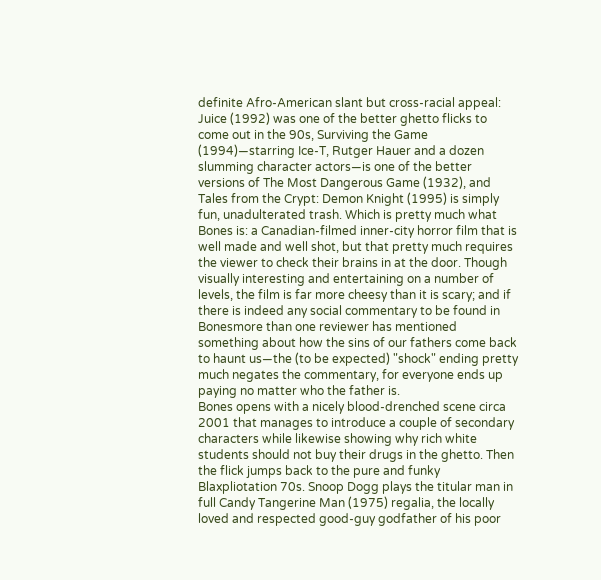definite Afro-American slant but cross-racial appeal: Juice (1992) was one of the better ghetto flicks to come out in the 90s, Surviving the Game (1994)—starring Ice-T, Rutger Hauer and a dozen slumming character actors—is one of the better versions of The Most Dangerous Game (1932), and Tales from the Crypt: Demon Knight (1995) is simply fun, unadulterated trash. Which is pretty much what Bones is: a Canadian-filmed inner-city horror film that is well made and well shot, but that pretty much requires the viewer to check their brains in at the door. Though visually interesting and entertaining on a number of levels, the film is far more cheesy than it is scary; and if there is indeed any social commentary to be found in Bonesmore than one reviewer has mentioned something about how the sins of our fathers come back to haunt us—the (to be expected) "shock" ending pretty much negates the commentary, for everyone ends up paying no matter who the father is.
Bones opens with a nicely blood-drenched scene circa 2001 that manages to introduce a couple of secondary characters while likewise showing why rich white students should not buy their drugs in the ghetto. Then the flick jumps back to the pure and funky Blaxpliotation 70s. Snoop Dogg plays the titular man in full Candy Tangerine Man (1975) regalia, the locally loved and respected good-guy godfather of his poor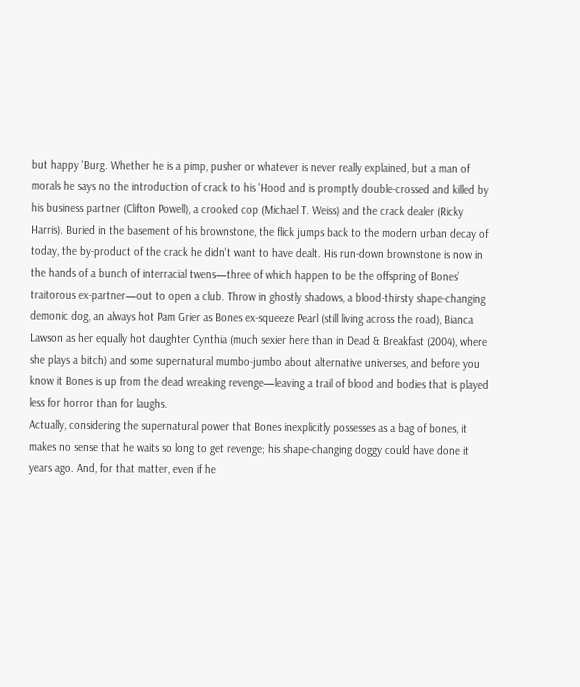but happy 'Burg. Whether he is a pimp, pusher or whatever is never really explained, but a man of morals he says no the introduction of crack to his 'Hood and is promptly double-crossed and killed by his business partner (Clifton Powell), a crooked cop (Michael T. Weiss) and the crack dealer (Ricky Harris). Buried in the basement of his brownstone, the flick jumps back to the modern urban decay of today, the by-product of the crack he didn't want to have dealt. His run-down brownstone is now in the hands of a bunch of interracial twens—three of which happen to be the offspring of Bones’ traitorous ex-partner—out to open a club. Throw in ghostly shadows, a blood-thirsty shape-changing demonic dog, an always hot Pam Grier as Bones ex-squeeze Pearl (still living across the road), Bianca Lawson as her equally hot daughter Cynthia (much sexier here than in Dead & Breakfast (2004), where she plays a bitch) and some supernatural mumbo-jumbo about alternative universes, and before you know it Bones is up from the dead wreaking revenge—leaving a trail of blood and bodies that is played less for horror than for laughs.
Actually, considering the supernatural power that Bones inexplicitly possesses as a bag of bones, it makes no sense that he waits so long to get revenge; his shape-changing doggy could have done it years ago. And, for that matter, even if he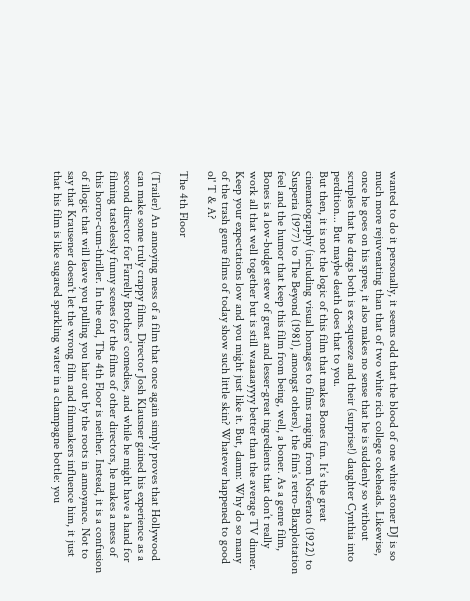wanted to do it personally, it seems odd that the blood of one white stoner DJ is so much more rejuvenating than that of two white rich college cokeheads. Likewise, once he goes on his spree, it also makes no sense that he is suddenly so without scruples that he drags both is ex-squeeze and their (surprise!) daughter Cynthia into perdition... But maybe death does that to you.
But then, it is not the logic of this film that makes Bones fun. It’s the great cinematography (including visual homages to films ranging from Nosferato (1922) to Susperia (1977) to The Beyond (1981), amongst others), the film’s retro-Blaxploitation feel and the humor that keep this film from being, well, a boner. As a genre film, Bones is a low-budget stew of great and lesser-great ingredients that don’t really work all that well together but is still waaaaayyyy better than the average TV dinner. Keep your expectations low and you might just like it. But, damn: Why do so many of the trash genre films of today show such little skin? Whatever happened to good ol' T & A?

The 4th Floor

(Trailer) An annoying mess of a film that once again simply proves that Hollywood can make some truly crappy films. Director Josh Klausner gained his experience as a second director for Farrelly Brothers' comedies, and while he might have a hand for filming tastelessly funny scenes for the films of other directors, he makes a mess of this horror-cum-thriller. In the end, The 4th Floor is neither. Instead, it is a confusion of illogic that will leave you pulling you hair out by the roots in annoyance. Not to say that Krausener doesn't let the wrong film and filmmakers influence him, it just that his film is like sugared sparkling water in a champagne bottle: you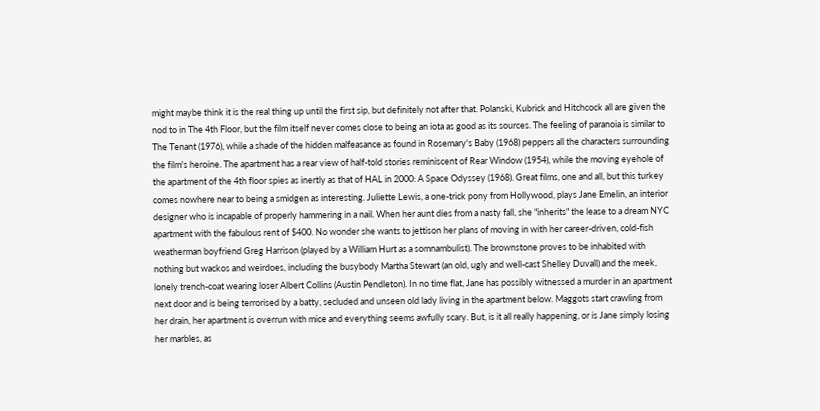might maybe think it is the real thing up until the first sip, but definitely not after that. Polanski, Kubrick and Hitchcock all are given the nod to in The 4th Floor, but the film itself never comes close to being an iota as good as its sources. The feeling of paranoia is similar to The Tenant (1976), while a shade of the hidden malfeasance as found in Rosemary's Baby (1968) peppers all the characters surrounding the film's heroine. The apartment has a rear view of half-told stories reminiscent of Rear Window (1954), while the moving eyehole of the apartment of the 4th floor spies as inertly as that of HAL in 2000: A Space Odyssey (1968). Great films, one and all, but this turkey comes nowhere near to being a smidgen as interesting. Juliette Lewis, a one-trick pony from Hollywood, plays Jane Emelin, an interior designer who is incapable of properly hammering in a nail. When her aunt dies from a nasty fall, she "inherits" the lease to a dream NYC apartment with the fabulous rent of $400. No wonder she wants to jettison her plans of moving in with her career-driven, cold-fish weatherman boyfriend Greg Harrison (played by a William Hurt as a somnambulist). The brownstone proves to be inhabited with nothing but wackos and weirdoes, including the busybody Martha Stewart (an old, ugly and well-cast Shelley Duvall) and the meek, lonely trench-coat wearing loser Albert Collins (Austin Pendleton). In no time flat, Jane has possibly witnessed a murder in an apartment next door and is being terrorised by a batty, secluded and unseen old lady living in the apartment below. Maggots start crawling from her drain, her apartment is overrun with mice and everything seems awfully scary. But, is it all really happening, or is Jane simply losing her marbles, as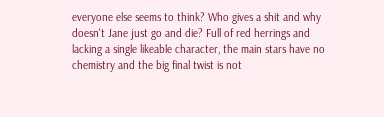everyone else seems to think? Who gives a shit and why doesn't Jane just go and die? Full of red herrings and lacking a single likeable character, the main stars have no chemistry and the big final twist is not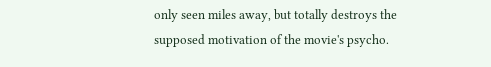only seen miles away, but totally destroys the supposed motivation of the movie's psycho.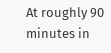At roughly 90 minutes in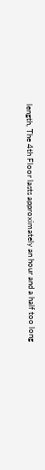length, The 4th Floor lasts approximately an hour and a half too long